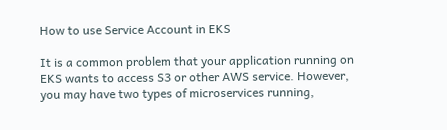How to use Service Account in EKS

It is a common problem that your application running on EKS wants to access S3 or other AWS service. However, you may have two types of microservices running,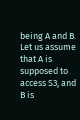being A and B. Let us assume that A is supposed to access S3, and B is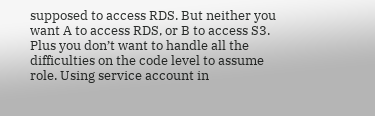supposed to access RDS. But neither you want A to access RDS, or B to access S3. Plus you don’t want to handle all the difficulties on the code level to assume role. Using service account in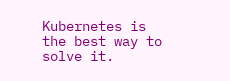Kubernetes is the best way to solve it.